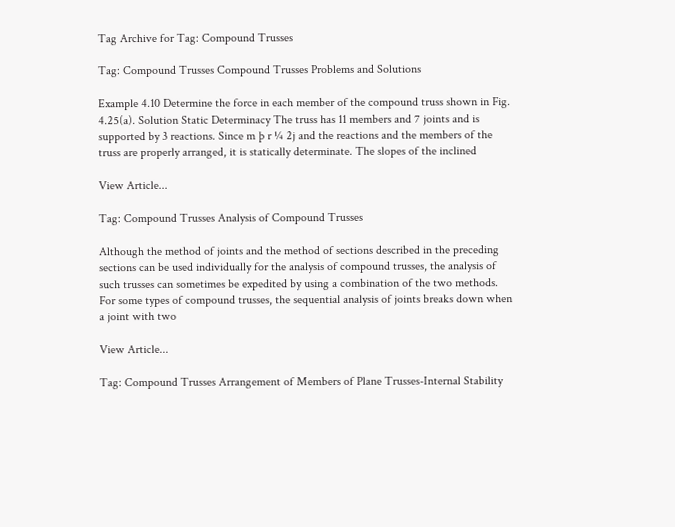Tag Archive for Tag: Compound Trusses

Tag: Compound Trusses Compound Trusses Problems and Solutions

Example 4.10 Determine the force in each member of the compound truss shown in Fig. 4.25(a). Solution Static Determinacy The truss has 11 members and 7 joints and is supported by 3 reactions. Since m þ r ¼ 2j and the reactions and the members of the truss are properly arranged, it is statically determinate. The slopes of the inclined

View Article...

Tag: Compound Trusses Analysis of Compound Trusses

Although the method of joints and the method of sections described in the preceding sections can be used individually for the analysis of compound trusses, the analysis of such trusses can sometimes be expedited by using a combination of the two methods. For some types of compound trusses, the sequential analysis of joints breaks down when a joint with two

View Article...

Tag: Compound Trusses Arrangement of Members of Plane Trusses-Internal Stability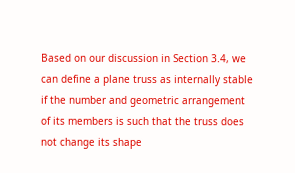Based on our discussion in Section 3.4, we can define a plane truss as internally stable if the number and geometric arrangement of its members is such that the truss does not change its shape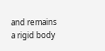and remains a rigid body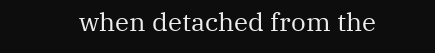when detached from the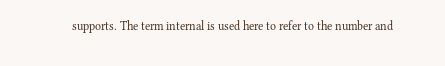supports. The term internal is used here to refer to the number and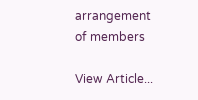arrangement of members

View Article...